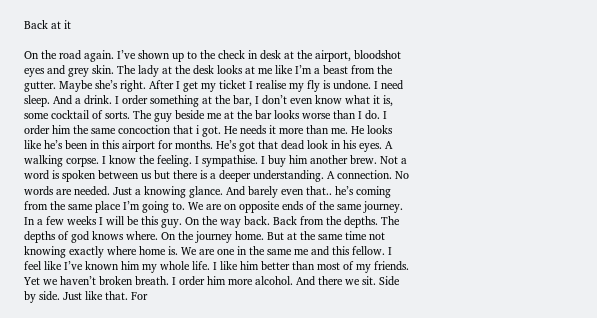Back at it

On the road again. I’ve shown up to the check in desk at the airport, bloodshot eyes and grey skin. The lady at the desk looks at me like I’m a beast from the gutter. Maybe she’s right. After I get my ticket I realise my fly is undone. I need sleep. And a drink. I order something at the bar, I don’t even know what it is, some cocktail of sorts. The guy beside me at the bar looks worse than I do. I order him the same concoction that i got. He needs it more than me. He looks like he’s been in this airport for months. He’s got that dead look in his eyes. A walking corpse. I know the feeling. I sympathise. I buy him another brew. Not a word is spoken between us but there is a deeper understanding. A connection. No words are needed. Just a knowing glance. And barely even that.. he’s coming from the same place I’m going to. We are on opposite ends of the same journey. In a few weeks I will be this guy. On the way back. Back from the depths. The depths of god knows where. On the journey home. But at the same time not knowing exactly where home is. We are one in the same me and this fellow. I feel like I’ve known him my whole life. I like him better than most of my friends. Yet we haven’t broken breath. I order him more alcohol. And there we sit. Side by side. Just like that. For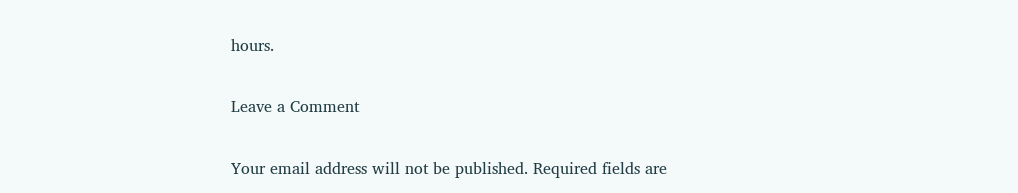hours.

Leave a Comment

Your email address will not be published. Required fields are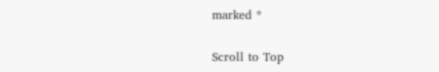marked *

Scroll to Top